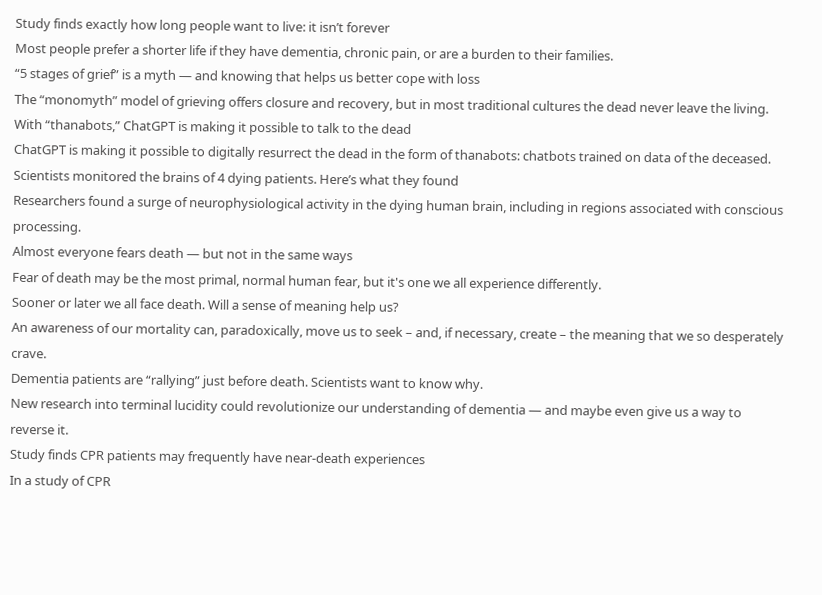Study finds exactly how long people want to live: it isn’t forever
Most people prefer a shorter life if they have dementia, chronic pain, or are a burden to their families.
“5 stages of grief” is a myth — and knowing that helps us better cope with loss
The “monomyth” model of grieving offers closure and recovery, but in most traditional cultures the dead never leave the living.
With “thanabots,” ChatGPT is making it possible to talk to the dead
ChatGPT is making it possible to digitally resurrect the dead in the form of thanabots: chatbots trained on data of the deceased.
Scientists monitored the brains of 4 dying patients. Here’s what they found
Researchers found a surge of neurophysiological activity in the dying human brain, including in regions associated with conscious processing.
Almost everyone fears death — but not in the same ways
Fear of death may be the most primal, normal human fear, but it's one we all experience differently.
Sooner or later we all face death. Will a sense of meaning help us?
An awareness of our mortality can, paradoxically, move us to seek – and, if necessary, create – the meaning that we so desperately crave.
Dementia patients are “rallying” just before death. Scientists want to know why.
New research into terminal lucidity could revolutionize our understanding of dementia — and maybe even give us a way to reverse it.
Study finds CPR patients may frequently have near-death experiences
In a study of CPR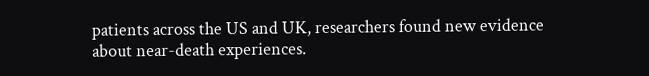patients across the US and UK, researchers found new evidence about near-death experiences.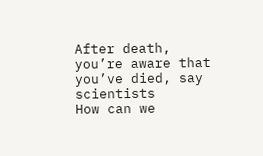After death, you’re aware that you’ve died, say scientists
How can we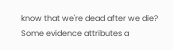know that we're dead after we die? Some evidence attributes a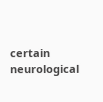certain neurological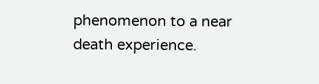phenomenon to a near death experience.